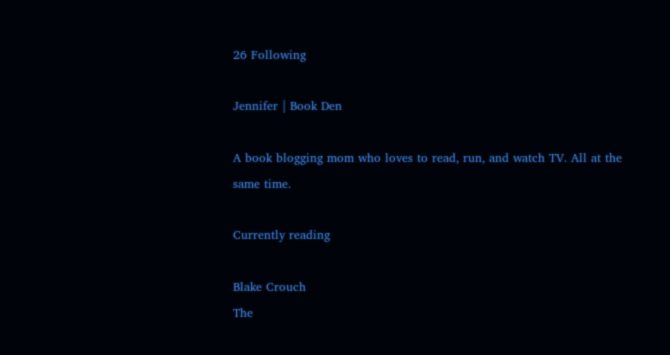26 Following

Jennifer | Book Den

A book blogging mom who loves to read, run, and watch TV. All at the same time.

Currently reading

Blake Crouch
The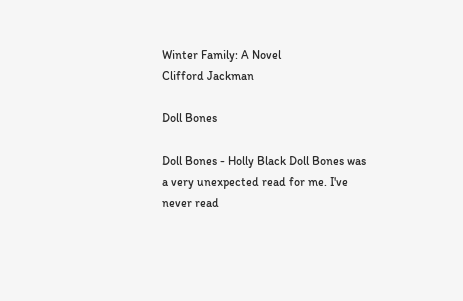Winter Family: A Novel
Clifford Jackman

Doll Bones

Doll Bones - Holly Black Doll Bones was a very unexpected read for me. I've never read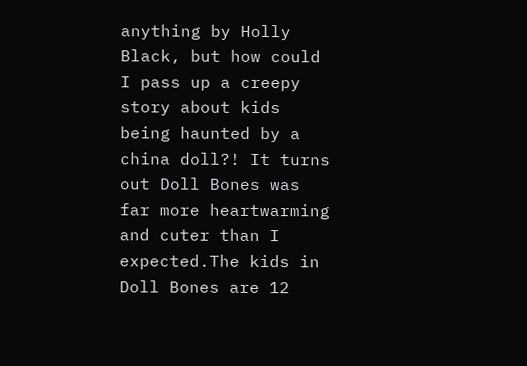anything by Holly Black, but how could I pass up a creepy story about kids being haunted by a china doll?! It turns out Doll Bones was far more heartwarming and cuter than I expected.The kids in Doll Bones are 12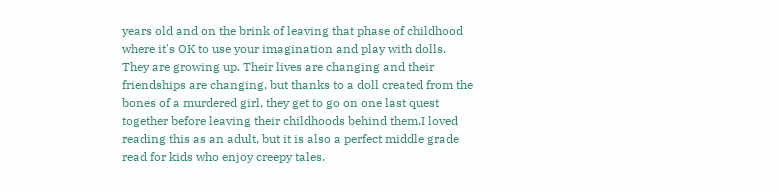years old and on the brink of leaving that phase of childhood where it's OK to use your imagination and play with dolls. They are growing up. Their lives are changing and their friendships are changing, but thanks to a doll created from the bones of a murdered girl, they get to go on one last quest together before leaving their childhoods behind them.I loved reading this as an adult, but it is also a perfect middle grade read for kids who enjoy creepy tales.